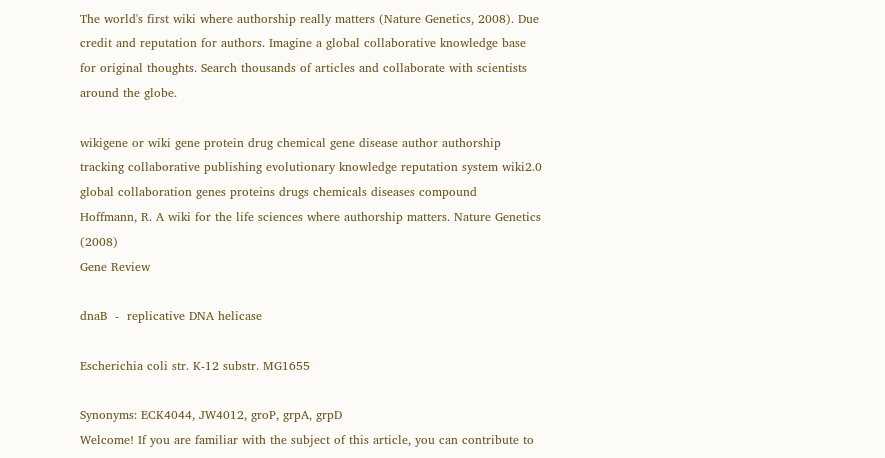The world's first wiki where authorship really matters (Nature Genetics, 2008). Due credit and reputation for authors. Imagine a global collaborative knowledge base for original thoughts. Search thousands of articles and collaborate with scientists around the globe.

wikigene or wiki gene protein drug chemical gene disease author authorship tracking collaborative publishing evolutionary knowledge reputation system wiki2.0 global collaboration genes proteins drugs chemicals diseases compound
Hoffmann, R. A wiki for the life sciences where authorship matters. Nature Genetics (2008)
Gene Review

dnaB  -  replicative DNA helicase

Escherichia coli str. K-12 substr. MG1655

Synonyms: ECK4044, JW4012, groP, grpA, grpD
Welcome! If you are familiar with the subject of this article, you can contribute to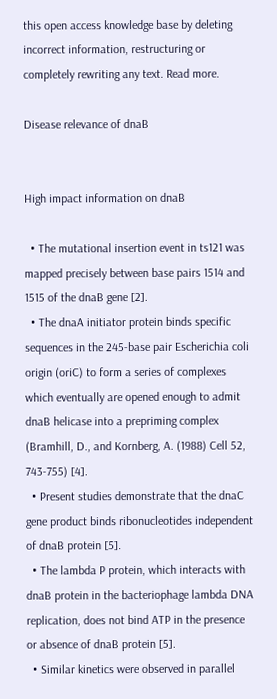this open access knowledge base by deleting incorrect information, restructuring or completely rewriting any text. Read more.

Disease relevance of dnaB


High impact information on dnaB

  • The mutational insertion event in ts121 was mapped precisely between base pairs 1514 and 1515 of the dnaB gene [2].
  • The dnaA initiator protein binds specific sequences in the 245-base pair Escherichia coli origin (oriC) to form a series of complexes which eventually are opened enough to admit dnaB helicase into a prepriming complex (Bramhill, D., and Kornberg, A. (1988) Cell 52, 743-755) [4].
  • Present studies demonstrate that the dnaC gene product binds ribonucleotides independent of dnaB protein [5].
  • The lambda P protein, which interacts with dnaB protein in the bacteriophage lambda DNA replication, does not bind ATP in the presence or absence of dnaB protein [5].
  • Similar kinetics were observed in parallel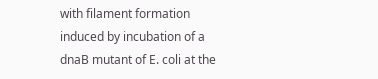with filament formation induced by incubation of a dnaB mutant of E. coli at the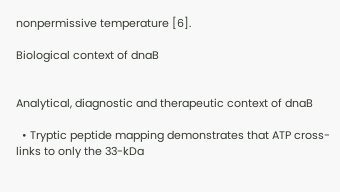nonpermissive temperature [6].

Biological context of dnaB


Analytical, diagnostic and therapeutic context of dnaB

  • Tryptic peptide mapping demonstrates that ATP cross-links to only the 33-kDa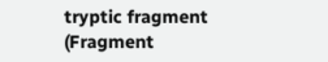tryptic fragment (Fragment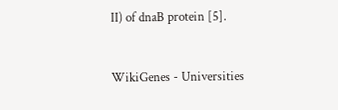II) of dnaB protein [5].


WikiGenes - Universities